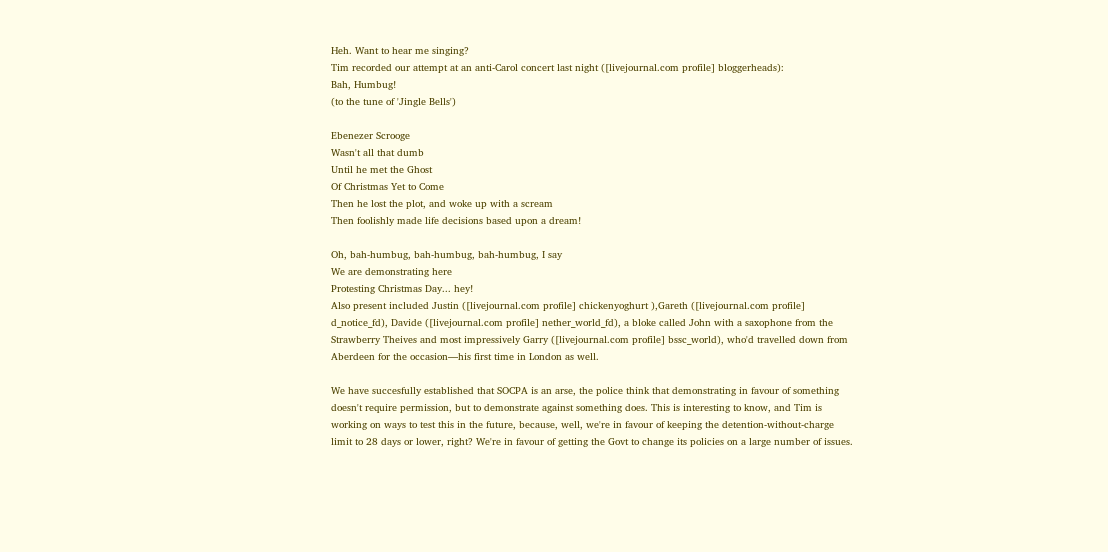Heh. Want to hear me singing?
Tim recorded our attempt at an anti-Carol concert last night ([livejournal.com profile] bloggerheads):
Bah, Humbug!
(to the tune of 'Jingle Bells')

Ebenezer Scrooge
Wasn't all that dumb
Until he met the Ghost
Of Christmas Yet to Come
Then he lost the plot, and woke up with a scream
Then foolishly made life decisions based upon a dream!

Oh, bah-humbug, bah-humbug, bah-humbug, I say
We are demonstrating here
Protesting Christmas Day... hey!
Also present included Justin ([livejournal.com profile] chickenyoghurt ),Gareth ([livejournal.com profile] d_notice_fd), Davide ([livejournal.com profile] nether_world_fd), a bloke called John with a saxophone from the Strawberry Theives and most impressively Garry ([livejournal.com profile] bssc_world), who'd travelled down from Aberdeen for the occasion—his first time in London as well.

We have succesfully established that SOCPA is an arse, the police think that demonstrating in favour of something doesn't require permission, but to demonstrate against something does. This is interesting to know, and Tim is working on ways to test this in the future, because, well, we're in favour of keeping the detention-without-charge limit to 28 days or lower, right? We're in favour of getting the Govt to change its policies on a large number of issues.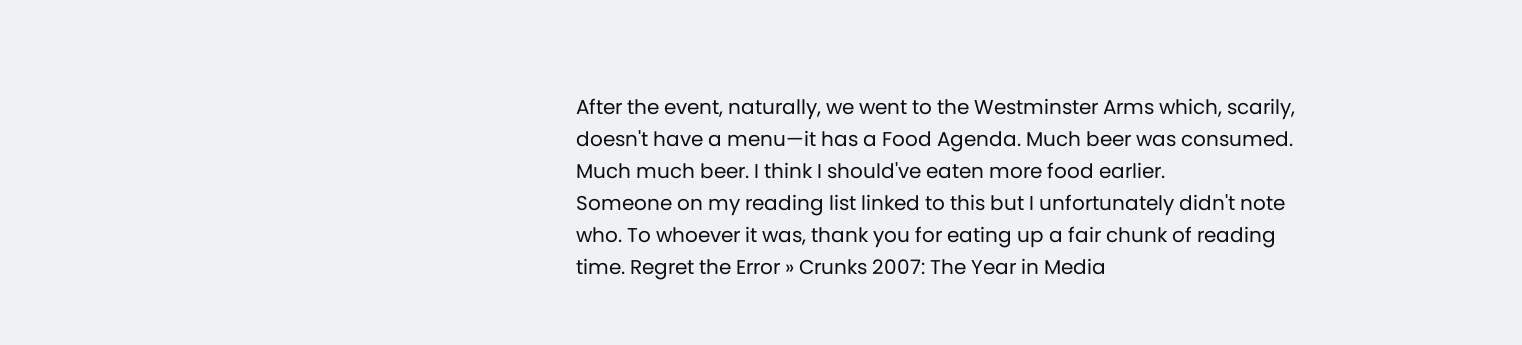After the event, naturally, we went to the Westminster Arms which, scarily, doesn't have a menu—it has a Food Agenda. Much beer was consumed. Much much beer. I think I should've eaten more food earlier.
Someone on my reading list linked to this but I unfortunately didn't note who. To whoever it was, thank you for eating up a fair chunk of reading time. Regret the Error » Crunks 2007: The Year in Media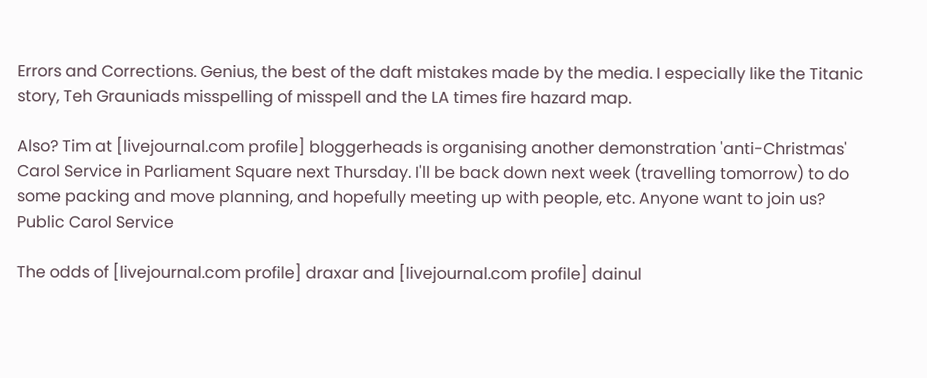Errors and Corrections. Genius, the best of the daft mistakes made by the media. I especially like the Titanic story, Teh Grauniads misspelling of misspell and the LA times fire hazard map.

Also? Tim at [livejournal.com profile] bloggerheads is organising another demonstration 'anti-Christmas' Carol Service in Parliament Square next Thursday. I'll be back down next week (travelling tomorrow) to do some packing and move planning, and hopefully meeting up with people, etc. Anyone want to join us?
Public Carol Service

The odds of [livejournal.com profile] draxar and [livejournal.com profile] dainul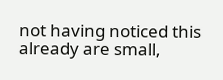not having noticed this already are small,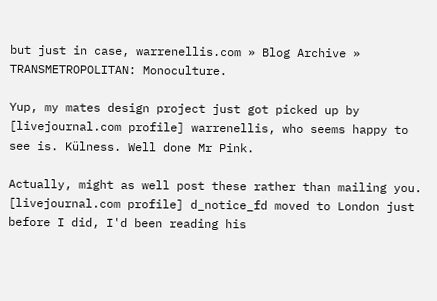but just in case, warrenellis.com » Blog Archive » TRANSMETROPOLITAN: Monoculture.

Yup, my mates design project just got picked up by [livejournal.com profile] warrenellis, who seems happy to see is. Külness. Well done Mr Pink.

Actually, might as well post these rather than mailing you. [livejournal.com profile] d_notice_fd moved to London just before I did, I'd been reading his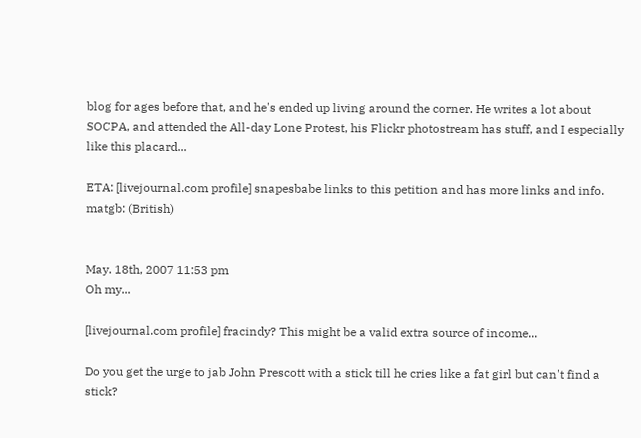blog for ages before that, and he's ended up living around the corner. He writes a lot about SOCPA, and attended the All-day Lone Protest, his Flickr photostream has stuff, and I especially like this placard...

ETA: [livejournal.com profile] snapesbabe links to this petition and has more links and info.
matgb: (British)


May. 18th, 2007 11:53 pm
Oh my...

[livejournal.com profile] fracindy? This might be a valid extra source of income...

Do you get the urge to jab John Prescott with a stick till he cries like a fat girl but can't find a stick?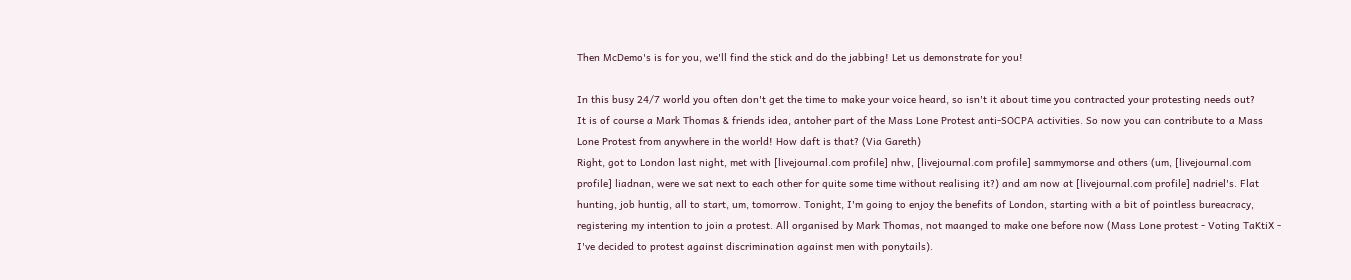Then McDemo's is for you, we'll find the stick and do the jabbing! Let us demonstrate for you!

In this busy 24/7 world you often don't get the time to make your voice heard, so isn't it about time you contracted your protesting needs out?
It is of course a Mark Thomas & friends idea, antoher part of the Mass Lone Protest anti-SOCPA activities. So now you can contribute to a Mass Lone Protest from anywhere in the world! How daft is that? (Via Gareth)
Right, got to London last night, met with [livejournal.com profile] nhw, [livejournal.com profile] sammymorse and others (um, [livejournal.com profile] liadnan, were we sat next to each other for quite some time without realising it?) and am now at [livejournal.com profile] nadriel's. Flat hunting, job huntig, all to start, um, tomorrow. Tonight, I'm going to enjoy the benefits of London, starting with a bit of pointless bureacracy, registering my intention to join a protest. All organised by Mark Thomas, not maanged to make one before now (Mass Lone protest - Voting TaKtiX - I've decided to protest against discrimination against men with ponytails).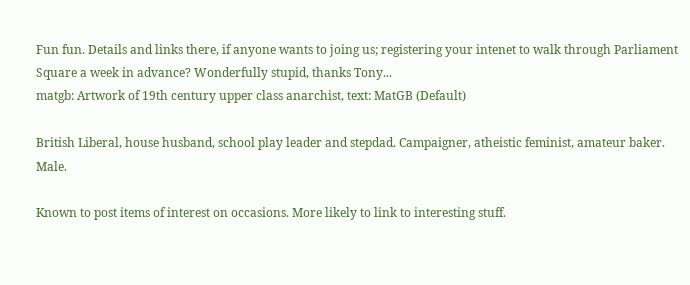Fun fun. Details and links there, if anyone wants to joing us; registering your intenet to walk through Parliament Square a week in advance? Wonderfully stupid, thanks Tony...
matgb: Artwork of 19th century upper class anarchist, text: MatGB (Default)

British Liberal, house husband, school play leader and stepdad. Campaigner, atheistic feminist, amateur baker. Male.

Known to post items of interest on occasions. More likely to link to interesting stuff.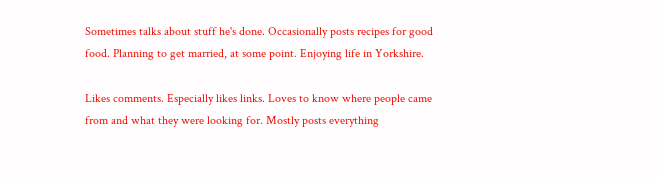Sometimes talks about stuff he's done. Occasionally posts recipes for good food. Planning to get married, at some point. Enjoying life in Yorkshire.

Likes comments. Especially likes links. Loves to know where people came from and what they were looking for. Mostly posts everything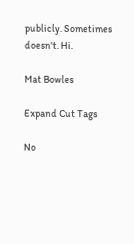publicly. Sometimes doesn't. Hi.

Mat Bowles

Expand Cut Tags

No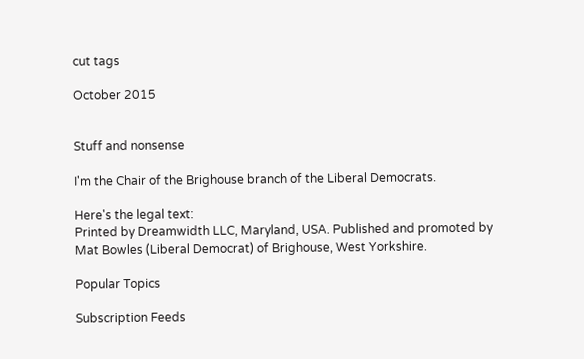cut tags

October 2015


Stuff and nonsense

I'm the Chair of the Brighouse branch of the Liberal Democrats.

Here's the legal text:
Printed by Dreamwidth LLC, Maryland, USA. Published and promoted by Mat Bowles (Liberal Democrat) of Brighouse, West Yorkshire.

Popular Topics

Subscription Feeds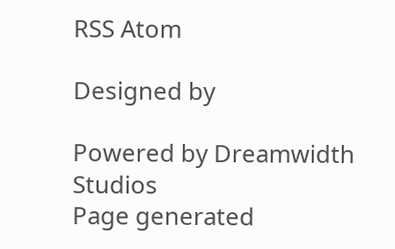RSS Atom

Designed by

Powered by Dreamwidth Studios
Page generated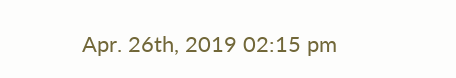Apr. 26th, 2019 02:15 pm